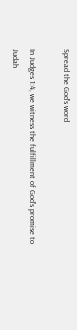Spread the God's word

In Judges 1:4, we witness the fulfillment of God’s promise to Judah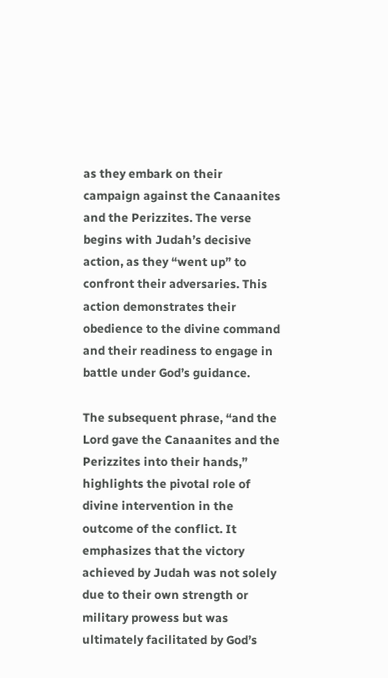as they embark on their campaign against the Canaanites and the Perizzites. The verse begins with Judah’s decisive action, as they “went up” to confront their adversaries. This action demonstrates their obedience to the divine command and their readiness to engage in battle under God’s guidance.

The subsequent phrase, “and the Lord gave the Canaanites and the Perizzites into their hands,” highlights the pivotal role of divine intervention in the outcome of the conflict. It emphasizes that the victory achieved by Judah was not solely due to their own strength or military prowess but was ultimately facilitated by God’s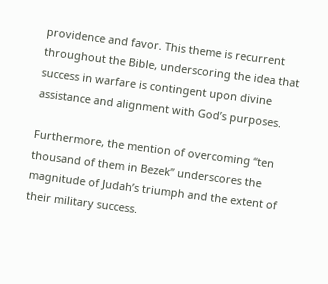providence and favor. This theme is recurrent throughout the Bible, underscoring the idea that success in warfare is contingent upon divine assistance and alignment with God’s purposes.

Furthermore, the mention of overcoming “ten thousand of them in Bezek” underscores the magnitude of Judah’s triumph and the extent of their military success.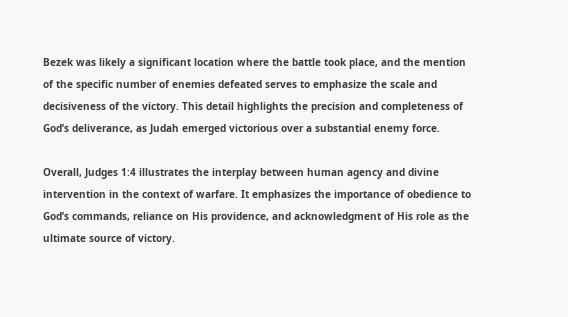Bezek was likely a significant location where the battle took place, and the mention of the specific number of enemies defeated serves to emphasize the scale and decisiveness of the victory. This detail highlights the precision and completeness of God’s deliverance, as Judah emerged victorious over a substantial enemy force.

Overall, Judges 1:4 illustrates the interplay between human agency and divine intervention in the context of warfare. It emphasizes the importance of obedience to God’s commands, reliance on His providence, and acknowledgment of His role as the ultimate source of victory.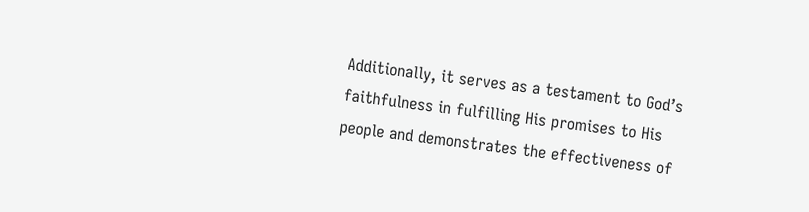Additionally, it serves as a testament to God’s faithfulness in fulfilling His promises to His people and demonstrates the effectiveness of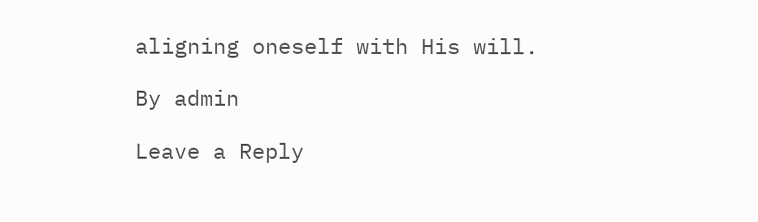aligning oneself with His will.

By admin

Leave a Reply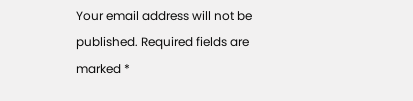Your email address will not be published. Required fields are marked *